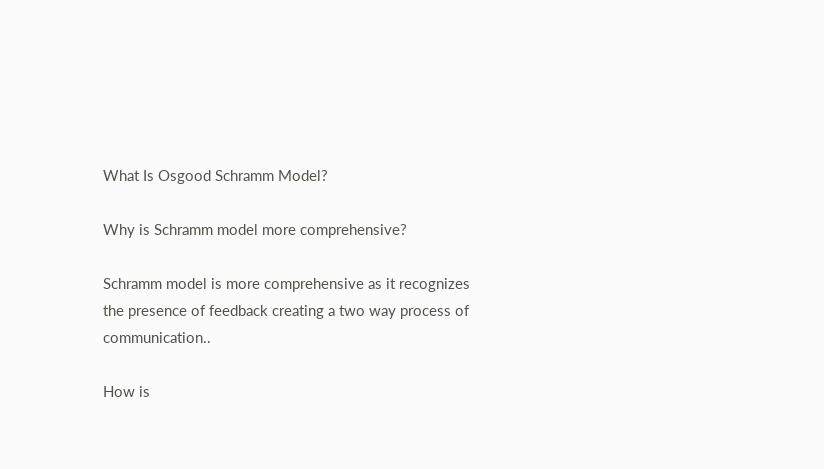What Is Osgood Schramm Model?

Why is Schramm model more comprehensive?

Schramm model is more comprehensive as it recognizes the presence of feedback creating a two way process of communication..

How is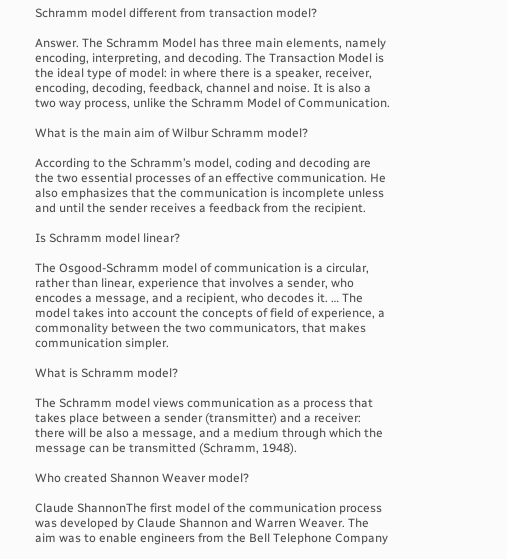Schramm model different from transaction model?

Answer. The Schramm Model has three main elements, namely encoding, interpreting, and decoding. The Transaction Model is the ideal type of model: in where there is a speaker, receiver, encoding, decoding, feedback, channel and noise. It is also a two way process, unlike the Schramm Model of Communication.

What is the main aim of Wilbur Schramm model?

According to the Schramm’s model, coding and decoding are the two essential processes of an effective communication. He also emphasizes that the communication is incomplete unless and until the sender receives a feedback from the recipient.

Is Schramm model linear?

The Osgood-Schramm model of communication is a circular, rather than linear, experience that involves a sender, who encodes a message, and a recipient, who decodes it. … The model takes into account the concepts of field of experience, a commonality between the two communicators, that makes communication simpler.

What is Schramm model?

The Schramm model views communication as a process that takes place between a sender (transmitter) and a receiver: there will be also a message, and a medium through which the message can be transmitted (Schramm, 1948).

Who created Shannon Weaver model?

Claude ShannonThe first model of the communication process was developed by Claude Shannon and Warren Weaver. The aim was to enable engineers from the Bell Telephone Company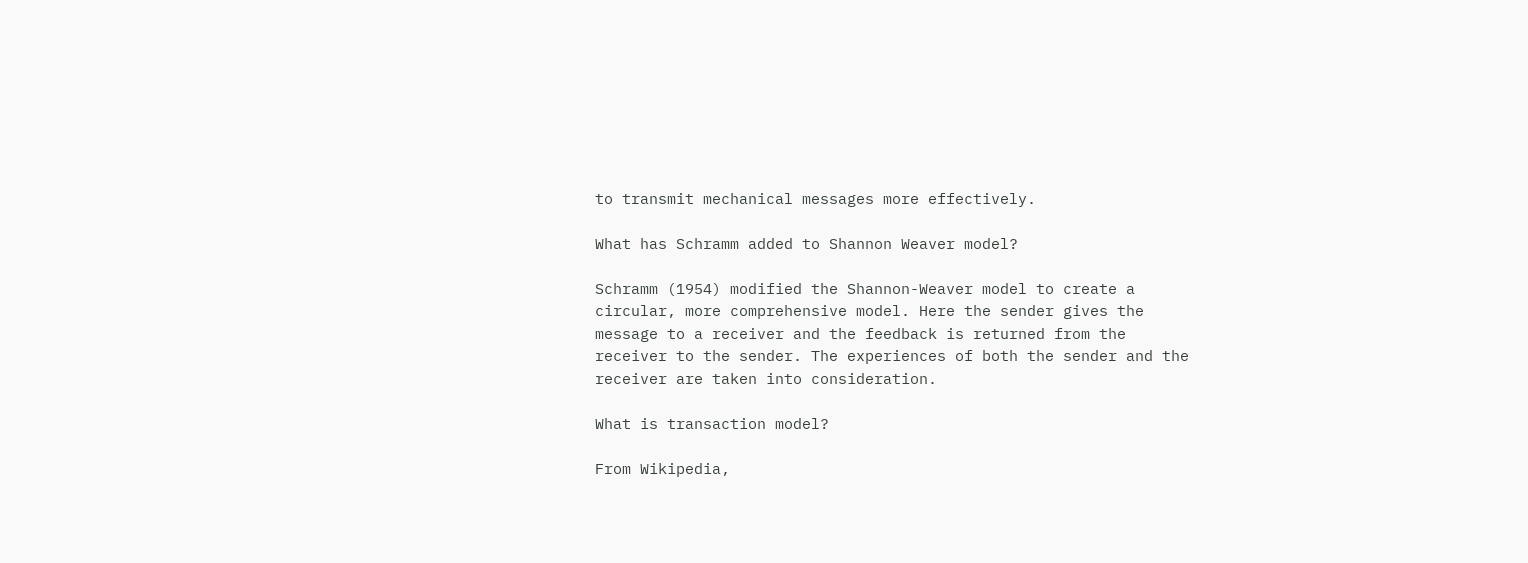to transmit mechanical messages more effectively.

What has Schramm added to Shannon Weaver model?

Schramm (1954) modified the Shannon-Weaver model to create a circular, more comprehensive model. Here the sender gives the message to a receiver and the feedback is returned from the receiver to the sender. The experiences of both the sender and the receiver are taken into consideration.

What is transaction model?

From Wikipedia,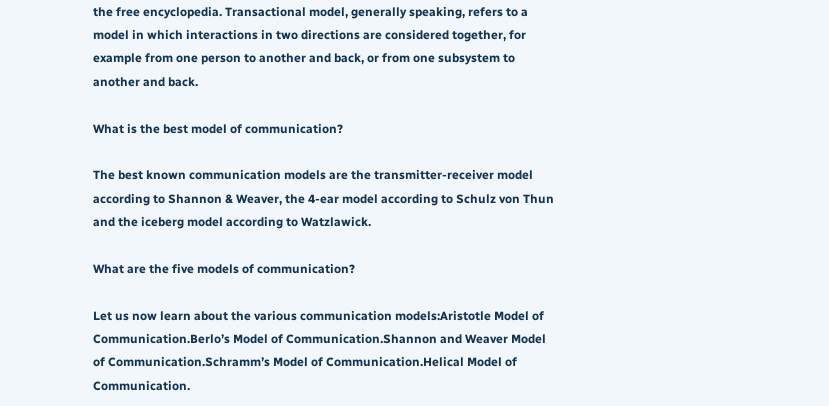the free encyclopedia. Transactional model, generally speaking, refers to a model in which interactions in two directions are considered together, for example from one person to another and back, or from one subsystem to another and back.

What is the best model of communication?

The best known communication models are the transmitter-receiver model according to Shannon & Weaver, the 4-ear model according to Schulz von Thun and the iceberg model according to Watzlawick.

What are the five models of communication?

Let us now learn about the various communication models:Aristotle Model of Communication.Berlo’s Model of Communication.Shannon and Weaver Model of Communication.Schramm’s Model of Communication.Helical Model of Communication.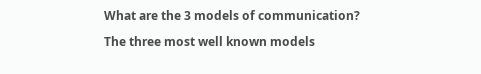What are the 3 models of communication?

The three most well known models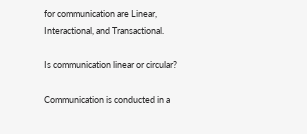for communication are Linear, Interactional, and Transactional.

Is communication linear or circular?

Communication is conducted in a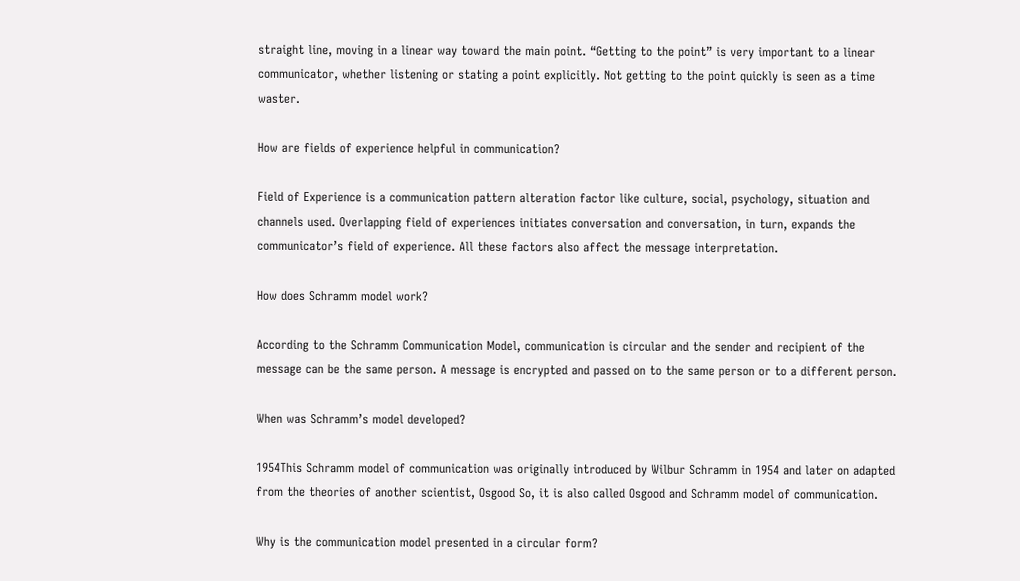straight line, moving in a linear way toward the main point. “Getting to the point” is very important to a linear communicator, whether listening or stating a point explicitly. Not getting to the point quickly is seen as a time waster.

How are fields of experience helpful in communication?

Field of Experience is a communication pattern alteration factor like culture, social, psychology, situation and channels used. Overlapping field of experiences initiates conversation and conversation, in turn, expands the communicator’s field of experience. All these factors also affect the message interpretation.

How does Schramm model work?

According to the Schramm Communication Model, communication is circular and the sender and recipient of the message can be the same person. A message is encrypted and passed on to the same person or to a different person.

When was Schramm’s model developed?

1954This Schramm model of communication was originally introduced by Wilbur Schramm in 1954 and later on adapted from the theories of another scientist, Osgood So, it is also called Osgood and Schramm model of communication.

Why is the communication model presented in a circular form?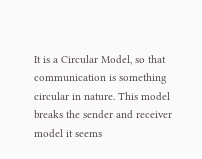It is a Circular Model, so that communication is something circular in nature. This model breaks the sender and receiver model it seems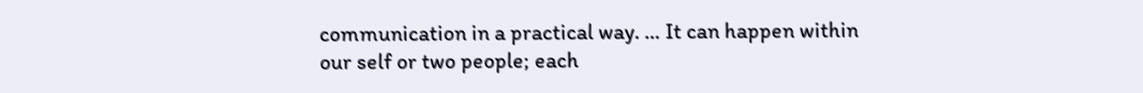communication in a practical way. … It can happen within our self or two people; each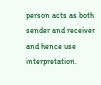person acts as both sender and receiver and hence use interpretation.